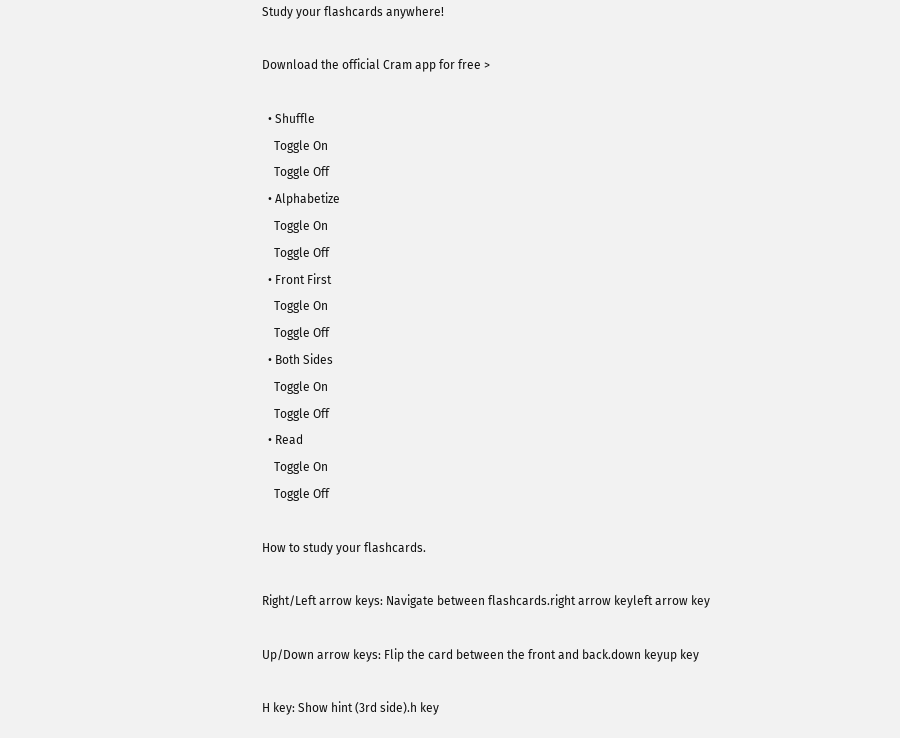Study your flashcards anywhere!

Download the official Cram app for free >

  • Shuffle
    Toggle On
    Toggle Off
  • Alphabetize
    Toggle On
    Toggle Off
  • Front First
    Toggle On
    Toggle Off
  • Both Sides
    Toggle On
    Toggle Off
  • Read
    Toggle On
    Toggle Off

How to study your flashcards.

Right/Left arrow keys: Navigate between flashcards.right arrow keyleft arrow key

Up/Down arrow keys: Flip the card between the front and back.down keyup key

H key: Show hint (3rd side).h key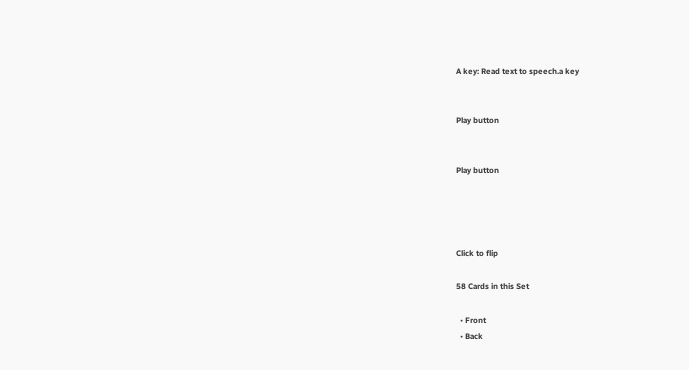A key: Read text to speech.a key


Play button


Play button




Click to flip

58 Cards in this Set

  • Front
  • Back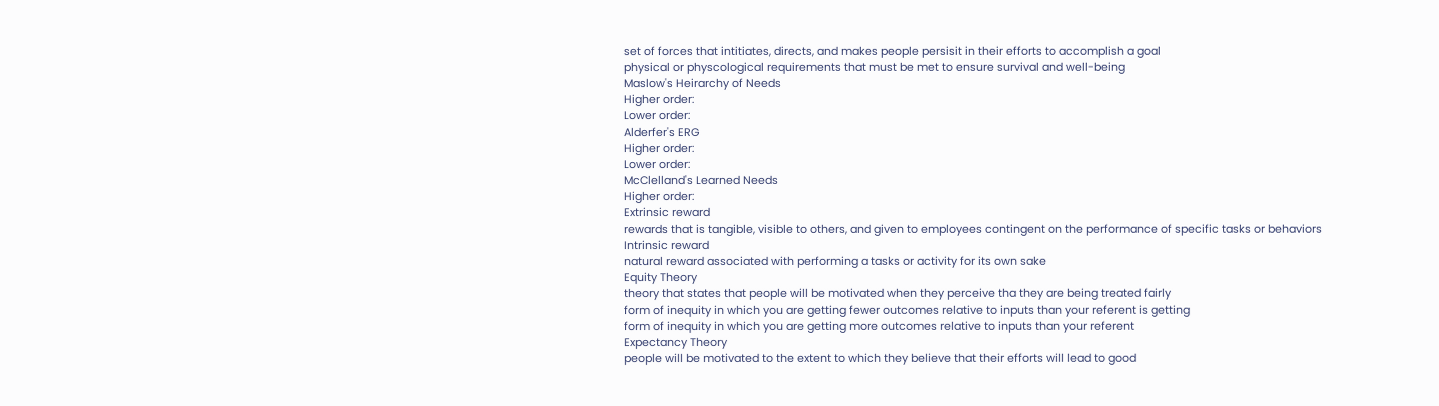set of forces that intitiates, directs, and makes people persisit in their efforts to accomplish a goal
physical or physcological requirements that must be met to ensure survival and well-being
Maslow's Heirarchy of Needs
Higher order:
Lower order:
Alderfer's ERG
Higher order:
Lower order:
McClelland's Learned Needs
Higher order:
Extrinsic reward
rewards that is tangible, visible to others, and given to employees contingent on the performance of specific tasks or behaviors
Intrinsic reward
natural reward associated with performing a tasks or activity for its own sake
Equity Theory
theory that states that people will be motivated when they perceive tha they are being treated fairly
form of inequity in which you are getting fewer outcomes relative to inputs than your referent is getting
form of inequity in which you are getting more outcomes relative to inputs than your referent
Expectancy Theory
people will be motivated to the extent to which they believe that their efforts will lead to good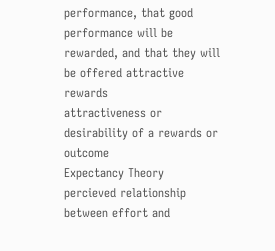performance, that good performance will be rewarded, and that they will be offered attractive rewards
attractiveness or desirability of a rewards or outcome
Expectancy Theory
percieved relationship between effort and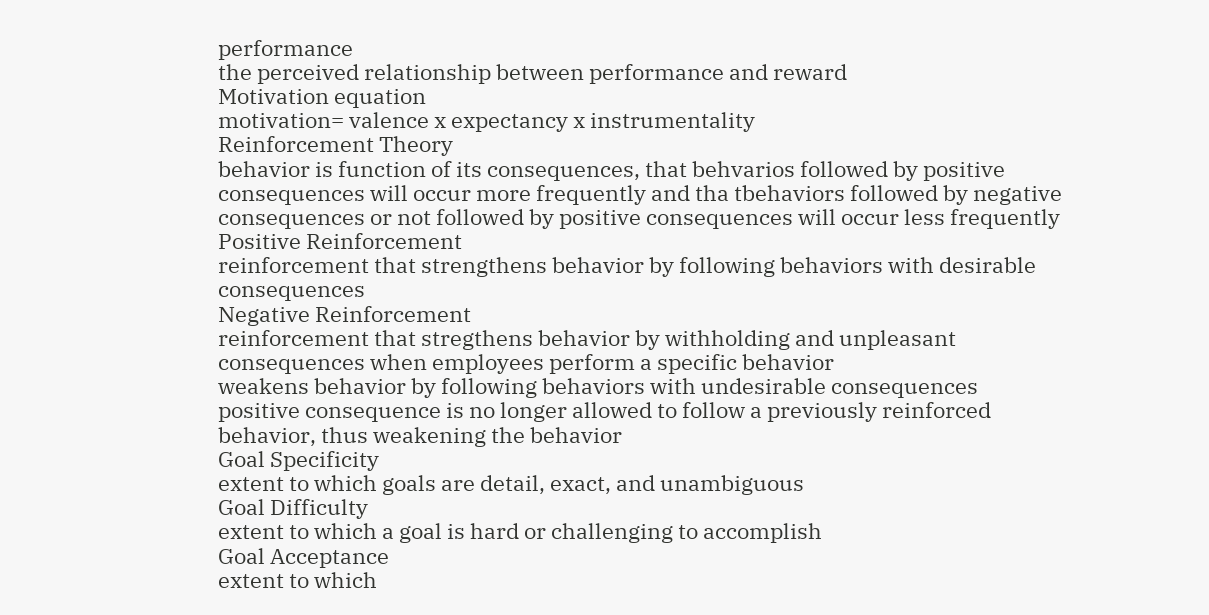performance
the perceived relationship between performance and reward
Motivation equation
motivation= valence x expectancy x instrumentality
Reinforcement Theory
behavior is function of its consequences, that behvarios followed by positive consequences will occur more frequently and tha tbehaviors followed by negative consequences or not followed by positive consequences will occur less frequently
Positive Reinforcement
reinforcement that strengthens behavior by following behaviors with desirable consequences
Negative Reinforcement
reinforcement that stregthens behavior by withholding and unpleasant consequences when employees perform a specific behavior
weakens behavior by following behaviors with undesirable consequences
positive consequence is no longer allowed to follow a previously reinforced behavior, thus weakening the behavior
Goal Specificity
extent to which goals are detail, exact, and unambiguous
Goal Difficulty
extent to which a goal is hard or challenging to accomplish
Goal Acceptance
extent to which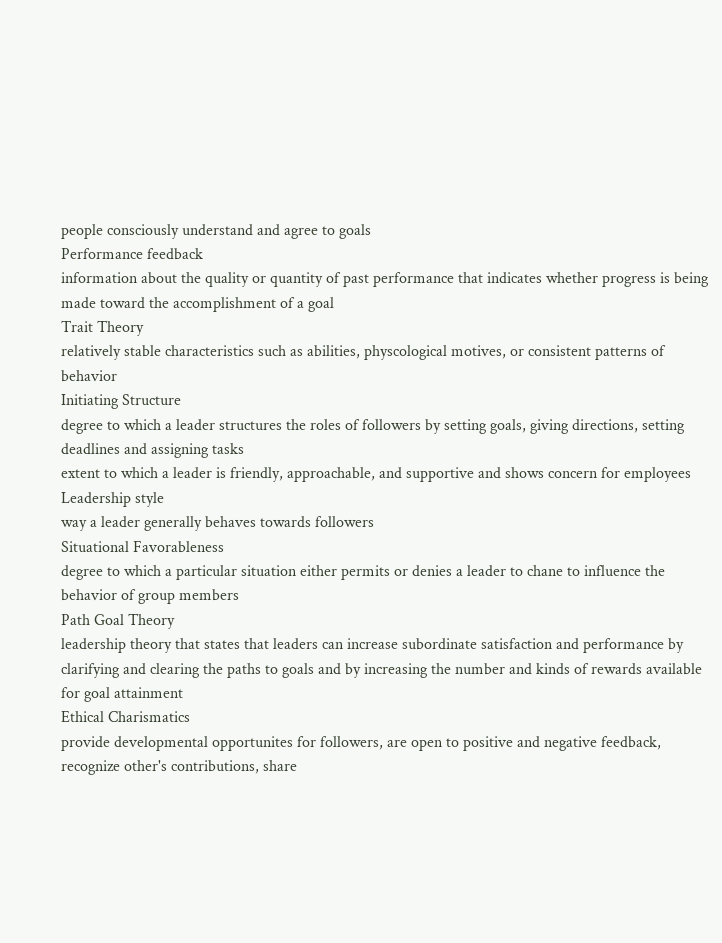people consciously understand and agree to goals
Performance feedback
information about the quality or quantity of past performance that indicates whether progress is being made toward the accomplishment of a goal
Trait Theory
relatively stable characteristics such as abilities, physcological motives, or consistent patterns of behavior
Initiating Structure
degree to which a leader structures the roles of followers by setting goals, giving directions, setting deadlines and assigning tasks
extent to which a leader is friendly, approachable, and supportive and shows concern for employees
Leadership style
way a leader generally behaves towards followers
Situational Favorableness
degree to which a particular situation either permits or denies a leader to chane to influence the behavior of group members
Path Goal Theory
leadership theory that states that leaders can increase subordinate satisfaction and performance by clarifying and clearing the paths to goals and by increasing the number and kinds of rewards available for goal attainment
Ethical Charismatics
provide developmental opportunites for followers, are open to positive and negative feedback, recognize other's contributions, share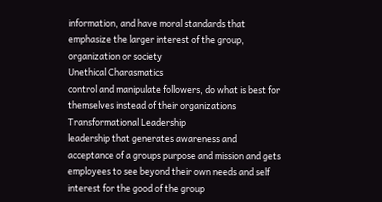information, and have moral standards that emphasize the larger interest of the group, organization or society
Unethical Charasmatics
control and manipulate followers, do what is best for themselves instead of their organizations
Transformational Leadership
leadership that generates awareness and acceptance of a groups purpose and mission and gets employees to see beyond their own needs and self interest for the good of the group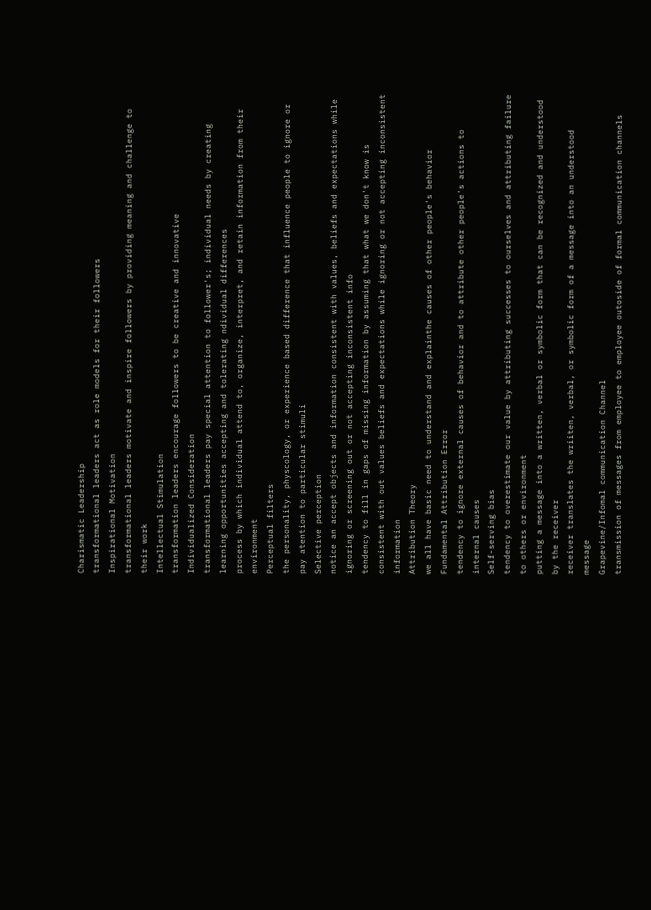Charismatic Leadership
transformational leaders act as role models for their followers
Inspirational Motivation
transformational leaders motivate and inspire followers by providing meaning and challenge to their work
Intellectual Stimulation
transformation leaders encourage followers to be creative and innovative
Individualized Consideration
transformational leaders pay special attention to follower's; individual needs by creating learning opportunities accepting and tolerating ndividual differences
process by which individual attend to, organize, interpret, and retain information from their environment
Perceptual filters
the personality, physcology, or experience based difference that influence people to ignore or pay atention to particular stimuli
Selective perception
notice an accept objects and information consistent with values, beliefs and expectations while ignoring or screening out or not accepting inconsistent info
tendency to fill in gaps of missing information by assuming that what we don't know is consistent with out values beliefs and expectations while ignoring or not accepting inconsistent information
Attribution Theory
we all have basic need to understand and explainthe causes of other people's behavior
Fundamental Attribution Error
tendency to ignore external causes of behavior and to attribute other people's actions to internal causes
Self-serving bias
tendency to overestimate our value by attributing successes to ourselves and attributing failure to others or environment
putting a message into a written, verbal or symbolic form that can be recognized and understood by the receiver
receiver translates the wriiten, verbal, or symbolic form of a message into an understood message
Grapevine/Infomal communication Channel
transmission of messages from employee to employee outoside of formal communication channels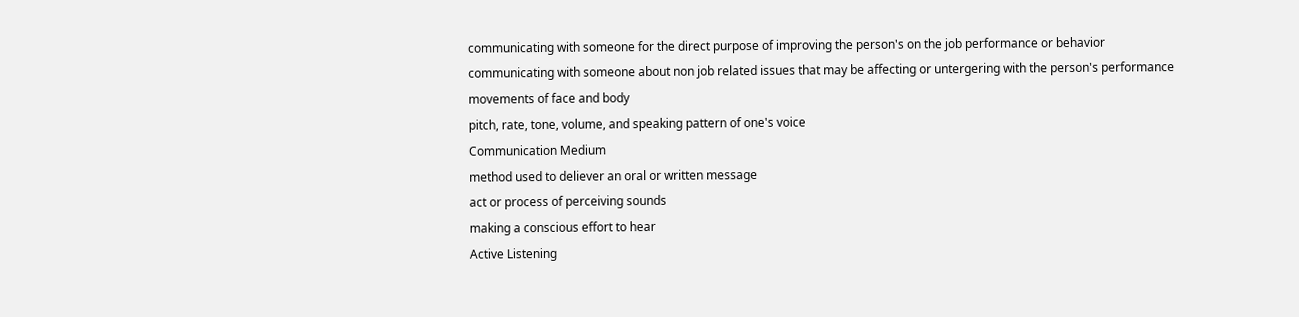communicating with someone for the direct purpose of improving the person's on the job performance or behavior
communicating with someone about non job related issues that may be affecting or untergering with the person's performance
movements of face and body
pitch, rate, tone, volume, and speaking pattern of one's voice
Communication Medium
method used to deliever an oral or written message
act or process of perceiving sounds
making a conscious effort to hear
Active Listening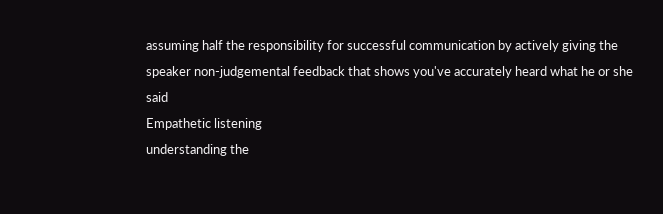assuming half the responsibility for successful communication by actively giving the speaker non-judgemental feedback that shows you've accurately heard what he or she said
Empathetic listening
understanding the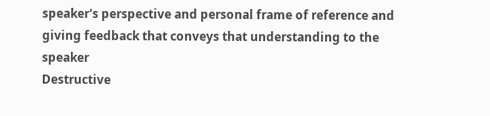speaker's perspective and personal frame of reference and giving feedback that conveys that understanding to the speaker
Destructive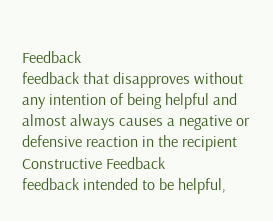Feedback
feedback that disapproves without any intention of being helpful and almost always causes a negative or defensive reaction in the recipient
Constructive Feedback
feedback intended to be helpful,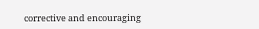corrective and encouraging